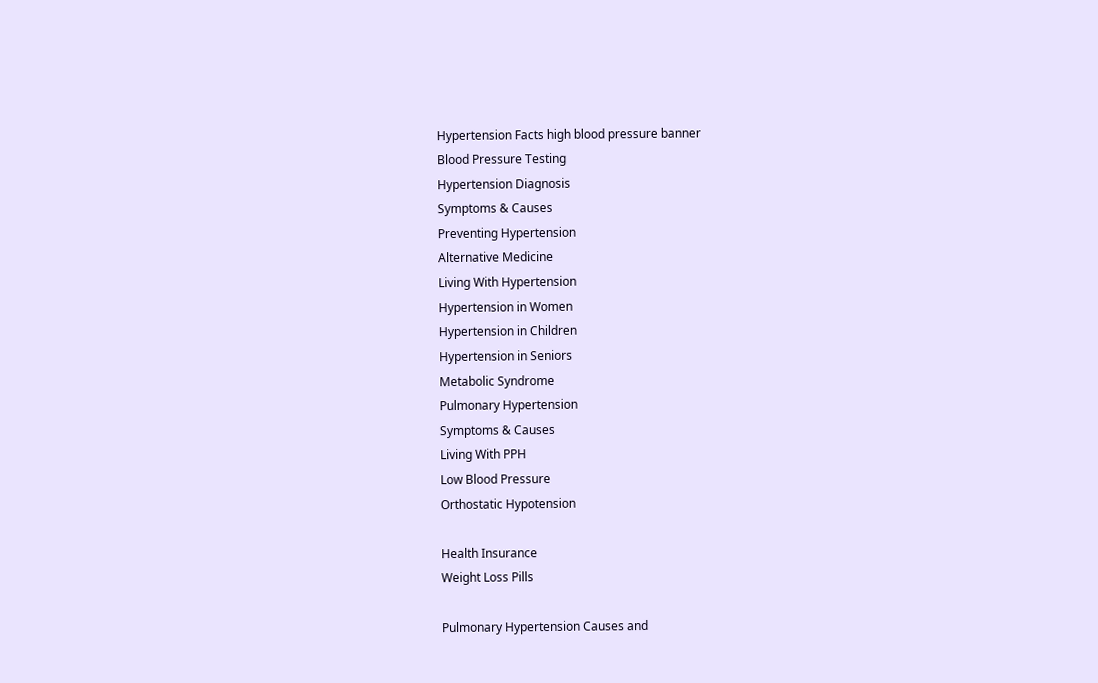Hypertension Facts high blood pressure banner
Blood Pressure Testing
Hypertension Diagnosis
Symptoms & Causes
Preventing Hypertension
Alternative Medicine
Living With Hypertension
Hypertension in Women
Hypertension in Children
Hypertension in Seniors
Metabolic Syndrome
Pulmonary Hypertension
Symptoms & Causes
Living With PPH
Low Blood Pressure
Orthostatic Hypotension

Health Insurance
Weight Loss Pills

Pulmonary Hypertension Causes and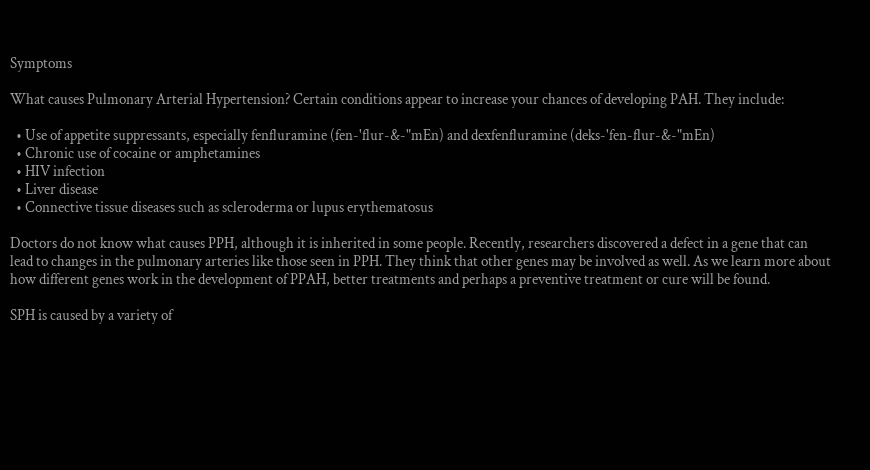Symptoms

What causes Pulmonary Arterial Hypertension? Certain conditions appear to increase your chances of developing PAH. They include:

  • Use of appetite suppressants, especially fenfluramine (fen-'flur-&-"mEn) and dexfenfluramine (deks-'fen-flur-&-"mEn)
  • Chronic use of cocaine or amphetamines
  • HIV infection
  • Liver disease
  • Connective tissue diseases such as scleroderma or lupus erythematosus

Doctors do not know what causes PPH, although it is inherited in some people. Recently, researchers discovered a defect in a gene that can lead to changes in the pulmonary arteries like those seen in PPH. They think that other genes may be involved as well. As we learn more about how different genes work in the development of PPAH, better treatments and perhaps a preventive treatment or cure will be found.

SPH is caused by a variety of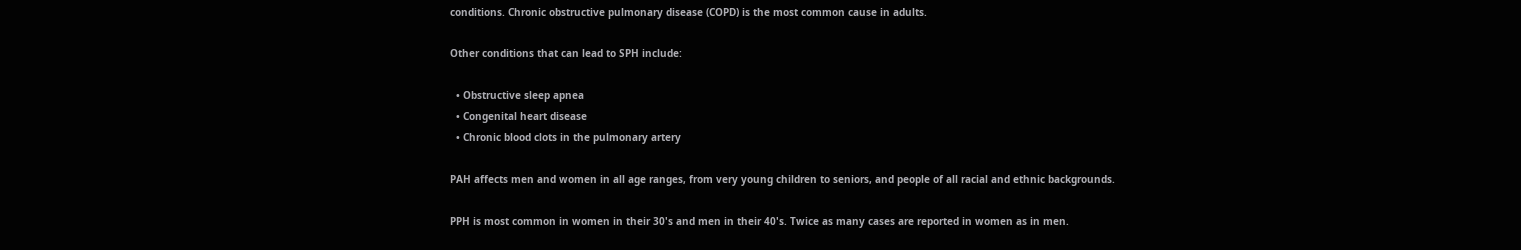conditions. Chronic obstructive pulmonary disease (COPD) is the most common cause in adults.

Other conditions that can lead to SPH include:

  • Obstructive sleep apnea
  • Congenital heart disease
  • Chronic blood clots in the pulmonary artery

PAH affects men and women in all age ranges, from very young children to seniors, and people of all racial and ethnic backgrounds.

PPH is most common in women in their 30's and men in their 40's. Twice as many cases are reported in women as in men.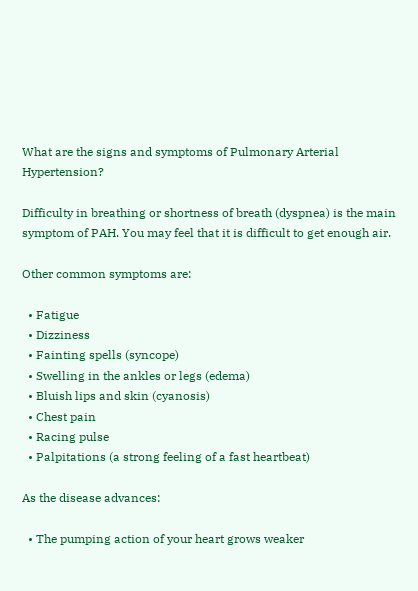What are the signs and symptoms of Pulmonary Arterial Hypertension?

Difficulty in breathing or shortness of breath (dyspnea) is the main symptom of PAH. You may feel that it is difficult to get enough air.

Other common symptoms are:

  • Fatigue
  • Dizziness
  • Fainting spells (syncope)
  • Swelling in the ankles or legs (edema)
  • Bluish lips and skin (cyanosis)
  • Chest pain
  • Racing pulse
  • Palpitations (a strong feeling of a fast heartbeat)

As the disease advances:

  • The pumping action of your heart grows weaker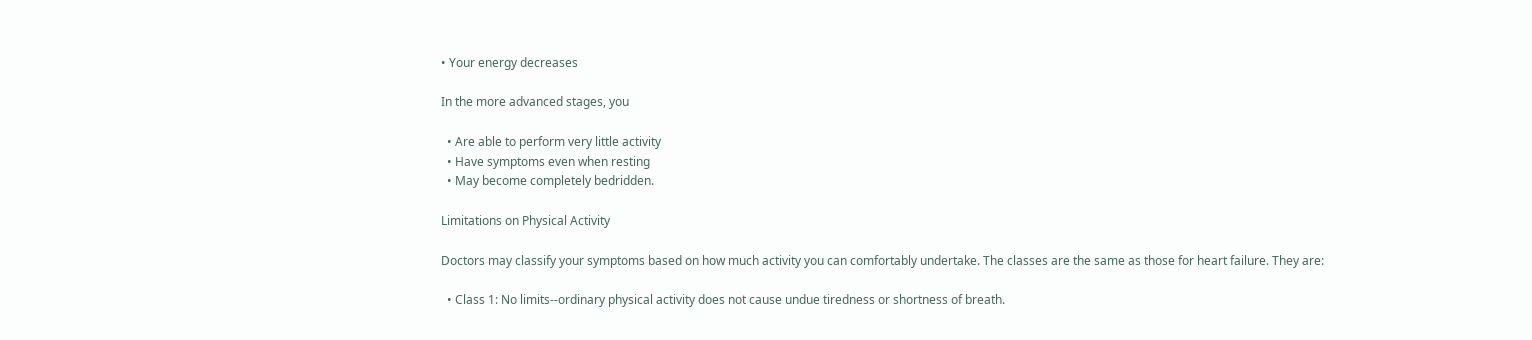• Your energy decreases

In the more advanced stages, you

  • Are able to perform very little activity
  • Have symptoms even when resting
  • May become completely bedridden.

Limitations on Physical Activity

Doctors may classify your symptoms based on how much activity you can comfortably undertake. The classes are the same as those for heart failure. They are:

  • Class 1: No limits--ordinary physical activity does not cause undue tiredness or shortness of breath.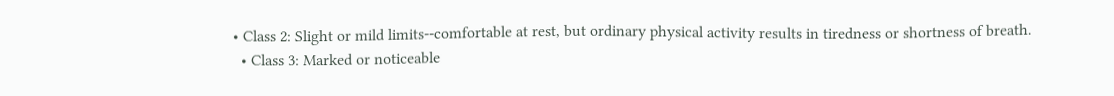• Class 2: Slight or mild limits--comfortable at rest, but ordinary physical activity results in tiredness or shortness of breath.
  • Class 3: Marked or noticeable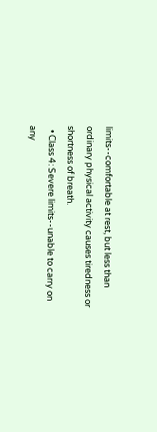limits--comfortable at rest, but less than ordinary physical activity causes tiredness or shortness of breath.
  • Class 4: Severe limits--unable to carry on any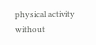physical activity without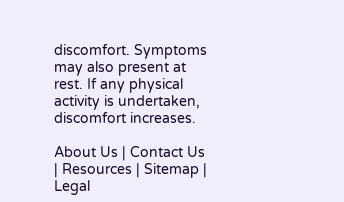discomfort. Symptoms may also present at rest. If any physical activity is undertaken, discomfort increases.

About Us | Contact Us | Resources | Sitemap | Legal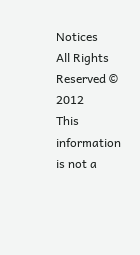Notices
All Rights Reserved © 2012
This information is not a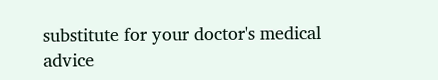substitute for your doctor's medical advice